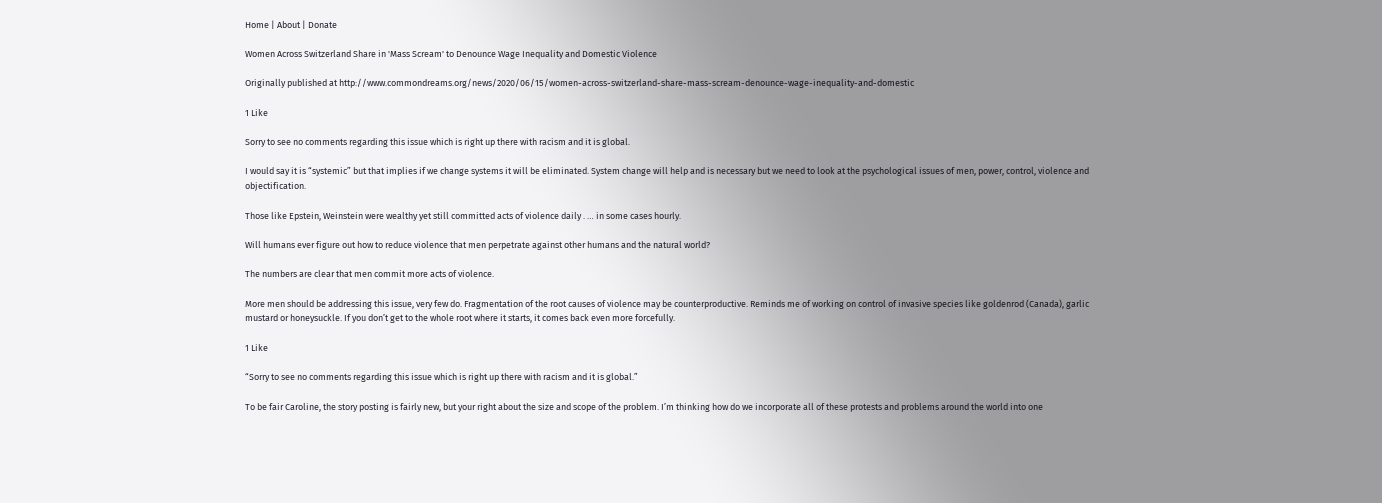Home | About | Donate

Women Across Switzerland Share in 'Mass Scream' to Denounce Wage Inequality and Domestic Violence

Originally published at http://www.commondreams.org/news/2020/06/15/women-across-switzerland-share-mass-scream-denounce-wage-inequality-and-domestic

1 Like

Sorry to see no comments regarding this issue which is right up there with racism and it is global.

I would say it is “systemic” but that implies if we change systems it will be eliminated. System change will help and is necessary but we need to look at the psychological issues of men, power, control, violence and objectification.

Those like Epstein, Weinstein were wealthy yet still committed acts of violence daily . … in some cases hourly.

Will humans ever figure out how to reduce violence that men perpetrate against other humans and the natural world?

The numbers are clear that men commit more acts of violence.

More men should be addressing this issue, very few do. Fragmentation of the root causes of violence may be counterproductive. Reminds me of working on control of invasive species like goldenrod (Canada), garlic mustard or honeysuckle. If you don’t get to the whole root where it starts, it comes back even more forcefully.

1 Like

“Sorry to see no comments regarding this issue which is right up there with racism and it is global.”

To be fair Caroline, the story posting is fairly new, but your right about the size and scope of the problem. I’m thinking how do we incorporate all of these protests and problems around the world into one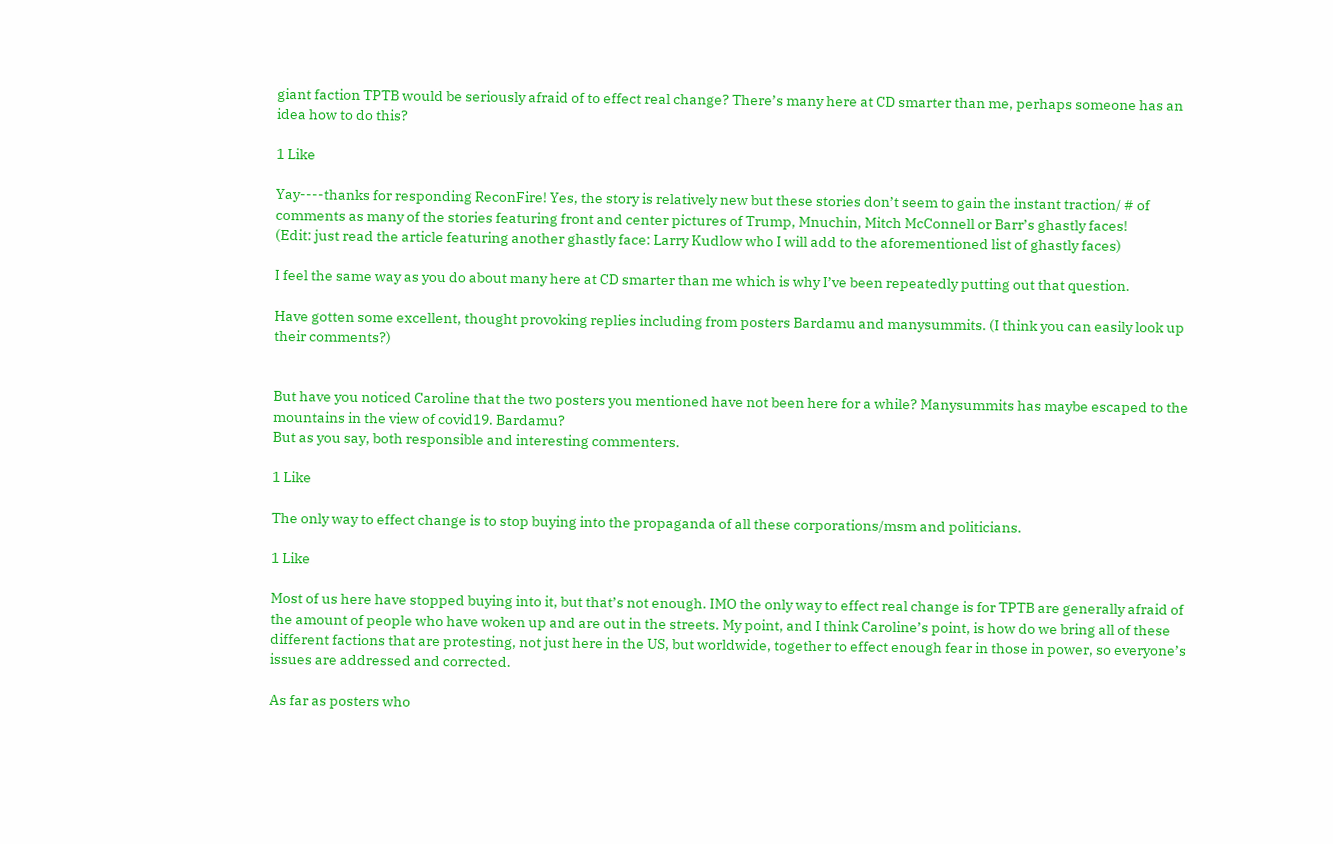giant faction TPTB would be seriously afraid of to effect real change? There’s many here at CD smarter than me, perhaps someone has an idea how to do this?

1 Like

Yay----thanks for responding ReconFire! Yes, the story is relatively new but these stories don’t seem to gain the instant traction/ # of comments as many of the stories featuring front and center pictures of Trump, Mnuchin, Mitch McConnell or Barr’s ghastly faces!
(Edit: just read the article featuring another ghastly face: Larry Kudlow who I will add to the aforementioned list of ghastly faces)

I feel the same way as you do about many here at CD smarter than me which is why I’ve been repeatedly putting out that question.

Have gotten some excellent, thought provoking replies including from posters Bardamu and manysummits. (I think you can easily look up their comments?)


But have you noticed Caroline that the two posters you mentioned have not been here for a while? Manysummits has maybe escaped to the mountains in the view of covid19. Bardamu?
But as you say, both responsible and interesting commenters.

1 Like

The only way to effect change is to stop buying into the propaganda of all these corporations/msm and politicians.

1 Like

Most of us here have stopped buying into it, but that’s not enough. IMO the only way to effect real change is for TPTB are generally afraid of the amount of people who have woken up and are out in the streets. My point, and I think Caroline’s point, is how do we bring all of these different factions that are protesting, not just here in the US, but worldwide, together to effect enough fear in those in power, so everyone’s issues are addressed and corrected.

As far as posters who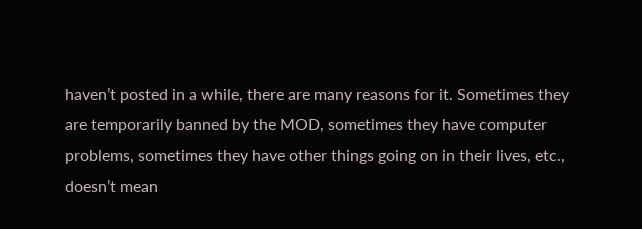haven’t posted in a while, there are many reasons for it. Sometimes they are temporarily banned by the MOD, sometimes they have computer problems, sometimes they have other things going on in their lives, etc., doesn’t mean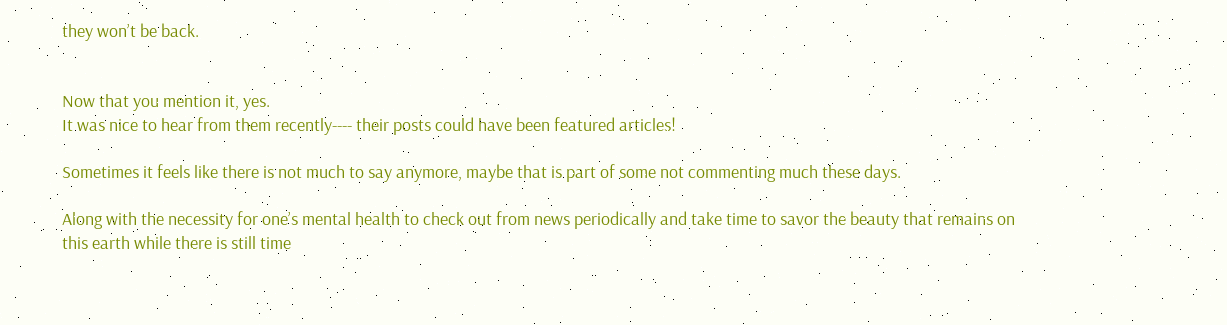they won’t be back.


Now that you mention it, yes.
It was nice to hear from them recently---- their posts could have been featured articles!

Sometimes it feels like there is not much to say anymore, maybe that is part of some not commenting much these days.

Along with the necessity for one’s mental health to check out from news periodically and take time to savor the beauty that remains on this earth while there is still time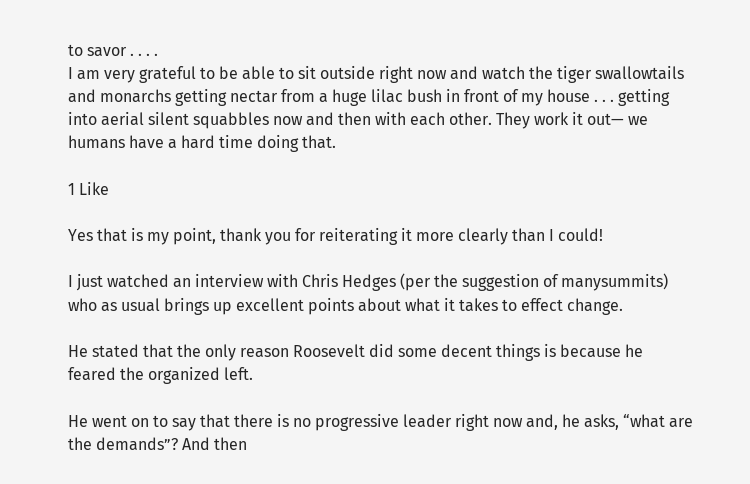to savor . . . .
I am very grateful to be able to sit outside right now and watch the tiger swallowtails and monarchs getting nectar from a huge lilac bush in front of my house . . . getting into aerial silent squabbles now and then with each other. They work it out— we humans have a hard time doing that.

1 Like

Yes that is my point, thank you for reiterating it more clearly than I could!

I just watched an interview with Chris Hedges (per the suggestion of manysummits) who as usual brings up excellent points about what it takes to effect change.

He stated that the only reason Roosevelt did some decent things is because he feared the organized left.

He went on to say that there is no progressive leader right now and, he asks, “what are the demands”? And then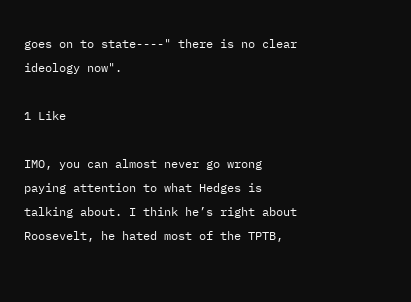goes on to state----" there is no clear ideology now".

1 Like

IMO, you can almost never go wrong paying attention to what Hedges is talking about. I think he’s right about Roosevelt, he hated most of the TPTB,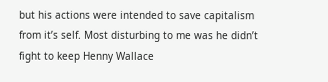but his actions were intended to save capitalism from it’s self. Most disturbing to me was he didn’t fight to keep Henny Wallace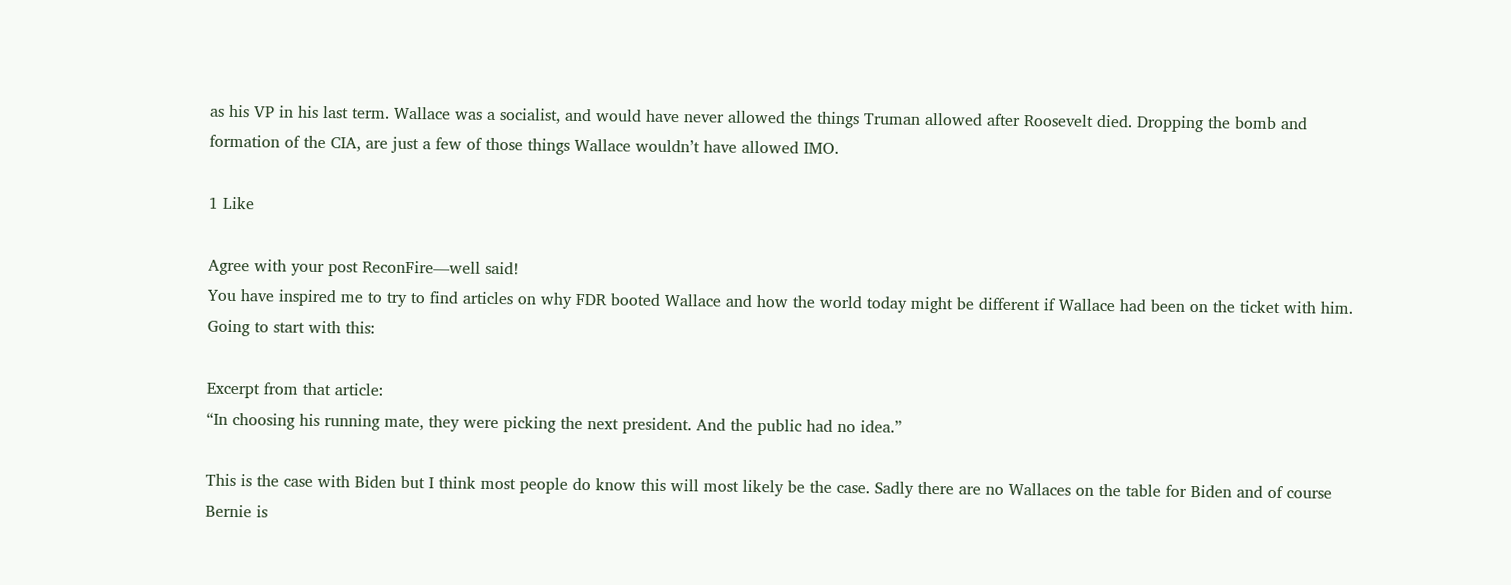as his VP in his last term. Wallace was a socialist, and would have never allowed the things Truman allowed after Roosevelt died. Dropping the bomb and formation of the CIA, are just a few of those things Wallace wouldn’t have allowed IMO.

1 Like

Agree with your post ReconFire—well said!
You have inspired me to try to find articles on why FDR booted Wallace and how the world today might be different if Wallace had been on the ticket with him.
Going to start with this:

Excerpt from that article:
“In choosing his running mate, they were picking the next president. And the public had no idea.”

This is the case with Biden but I think most people do know this will most likely be the case. Sadly there are no Wallaces on the table for Biden and of course Bernie is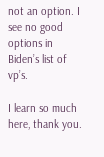not an option. I see no good options in Biden’s list of vp’s.

I learn so much here, thank you.